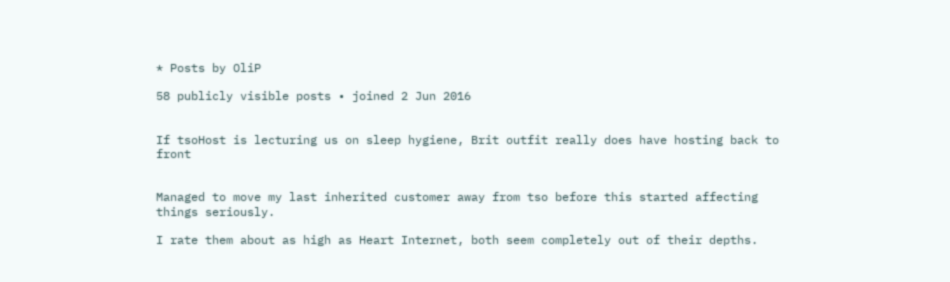* Posts by OliP

58 publicly visible posts • joined 2 Jun 2016


If tsoHost is lecturing us on sleep hygiene, Brit outfit really does have hosting back to front


Managed to move my last inherited customer away from tso before this started affecting things seriously.

I rate them about as high as Heart Internet, both seem completely out of their depths.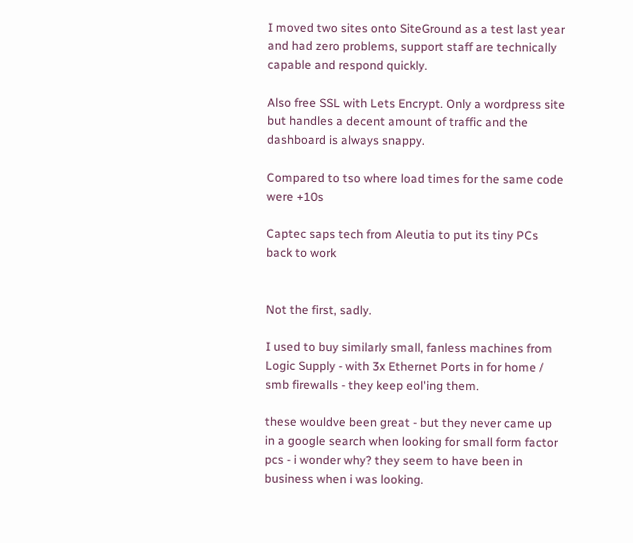I moved two sites onto SiteGround as a test last year and had zero problems, support staff are technically capable and respond quickly.

Also free SSL with Lets Encrypt. Only a wordpress site but handles a decent amount of traffic and the dashboard is always snappy.

Compared to tso where load times for the same code were +10s

Captec saps tech from Aleutia to put its tiny PCs back to work


Not the first, sadly.

I used to buy similarly small, fanless machines from Logic Supply - with 3x Ethernet Ports in for home / smb firewalls - they keep eol'ing them.

these wouldve been great - but they never came up in a google search when looking for small form factor pcs - i wonder why? they seem to have been in business when i was looking.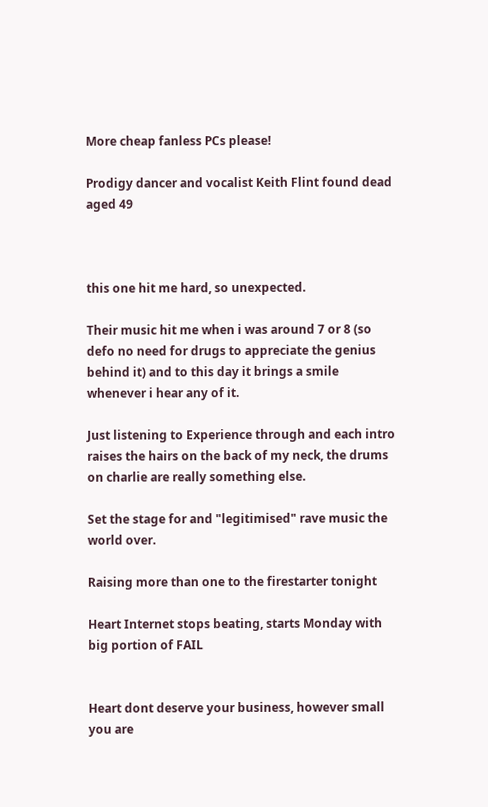More cheap fanless PCs please!

Prodigy dancer and vocalist Keith Flint found dead aged 49



this one hit me hard, so unexpected.

Their music hit me when i was around 7 or 8 (so defo no need for drugs to appreciate the genius behind it) and to this day it brings a smile whenever i hear any of it.

Just listening to Experience through and each intro raises the hairs on the back of my neck, the drums on charlie are really something else.

Set the stage for and "legitimised" rave music the world over.

Raising more than one to the firestarter tonight

Heart Internet stops beating, starts Monday with big portion of FAIL


Heart dont deserve your business, however small you are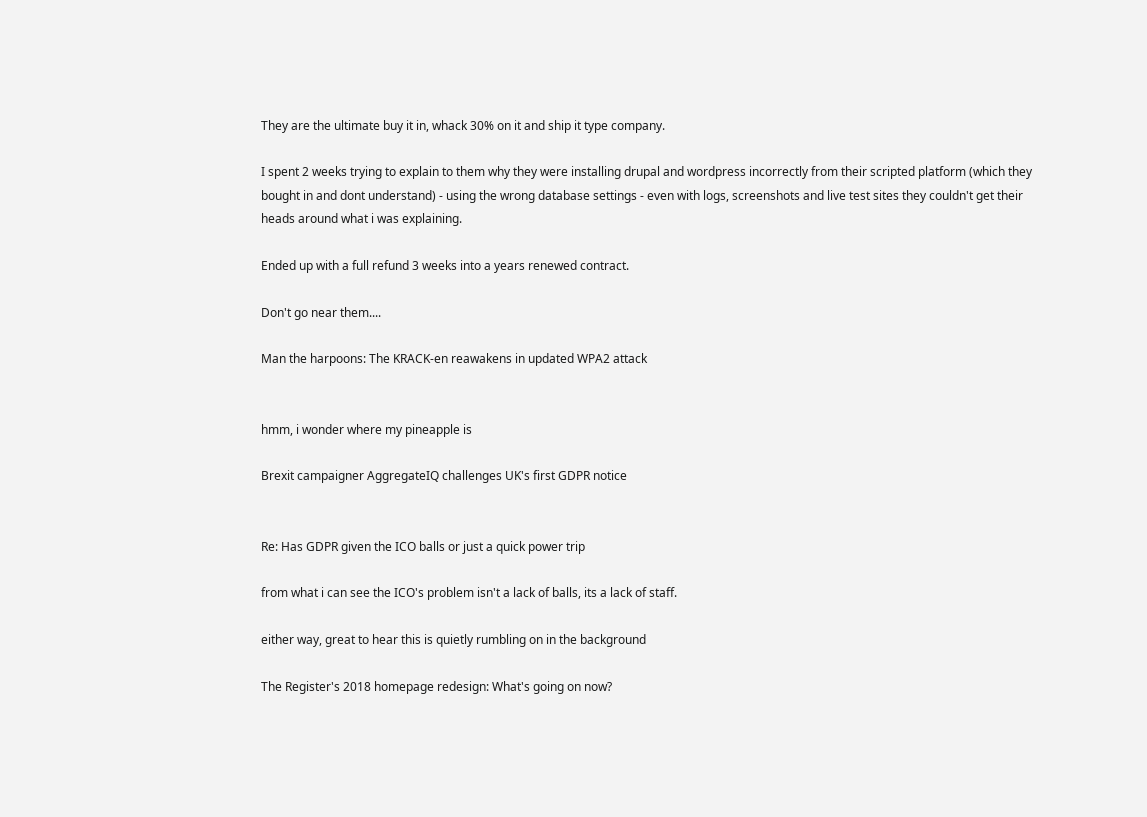They are the ultimate buy it in, whack 30% on it and ship it type company.

I spent 2 weeks trying to explain to them why they were installing drupal and wordpress incorrectly from their scripted platform (which they bought in and dont understand) - using the wrong database settings - even with logs, screenshots and live test sites they couldn't get their heads around what i was explaining.

Ended up with a full refund 3 weeks into a years renewed contract.

Don't go near them....

Man the harpoons: The KRACK-en reawakens in updated WPA2 attack


hmm, i wonder where my pineapple is

Brexit campaigner AggregateIQ challenges UK's first GDPR notice


Re: Has GDPR given the ICO balls or just a quick power trip

from what i can see the ICO's problem isn't a lack of balls, its a lack of staff.

either way, great to hear this is quietly rumbling on in the background

The Register's 2018 homepage redesign: What's going on now?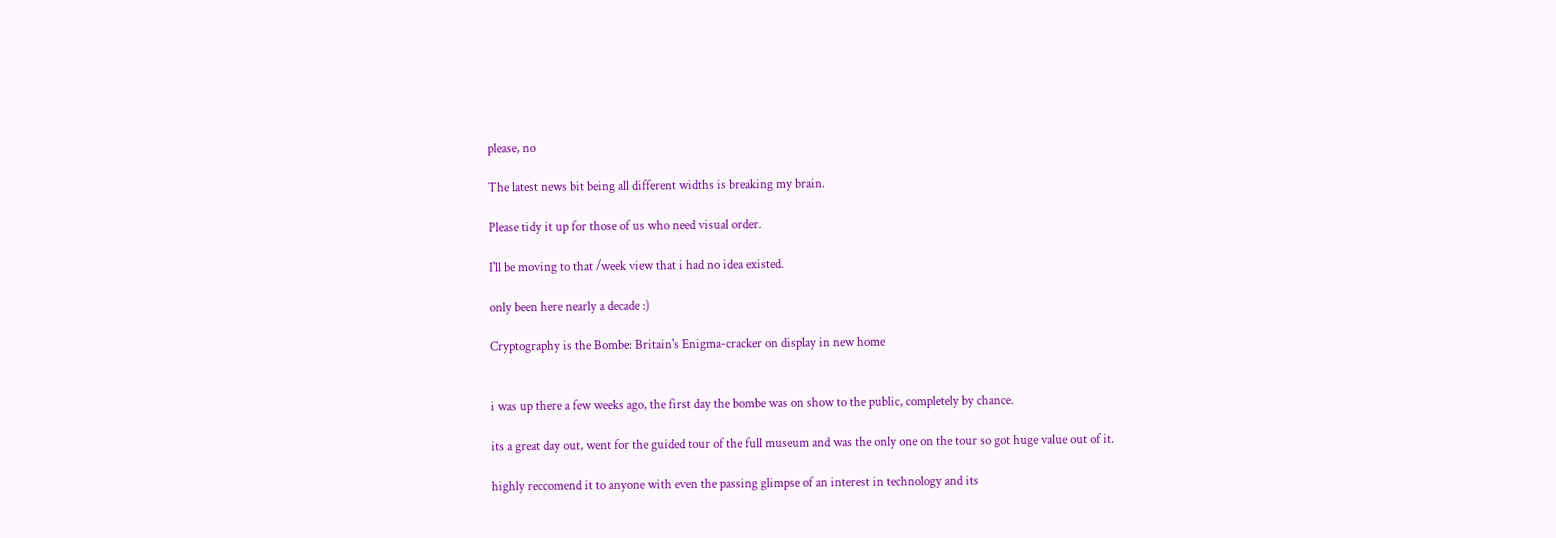please, no

The latest news bit being all different widths is breaking my brain.

Please tidy it up for those of us who need visual order.

I'll be moving to that /week view that i had no idea existed.

only been here nearly a decade :)

Cryptography is the Bombe: Britain's Enigma-cracker on display in new home


i was up there a few weeks ago, the first day the bombe was on show to the public, completely by chance.

its a great day out, went for the guided tour of the full museum and was the only one on the tour so got huge value out of it.

highly reccomend it to anyone with even the passing glimpse of an interest in technology and its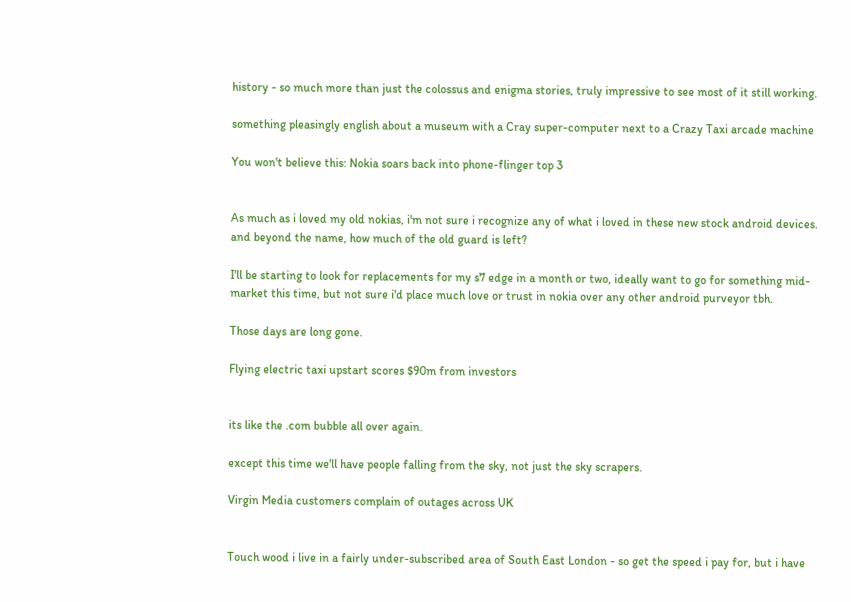history - so much more than just the colossus and enigma stories, truly impressive to see most of it still working.

something pleasingly english about a museum with a Cray super-computer next to a Crazy Taxi arcade machine

You won't believe this: Nokia soars back into phone-flinger top 3


As much as i loved my old nokias, i'm not sure i recognize any of what i loved in these new stock android devices. and beyond the name, how much of the old guard is left?

I'll be starting to look for replacements for my s7 edge in a month or two, ideally want to go for something mid-market this time, but not sure i'd place much love or trust in nokia over any other android purveyor tbh.

Those days are long gone.

Flying electric taxi upstart scores $90m from investors


its like the .com bubble all over again.

except this time we'll have people falling from the sky, not just the sky scrapers.

Virgin Media customers complain of outages across UK


Touch wood i live in a fairly under-subscribed area of South East London - so get the speed i pay for, but i have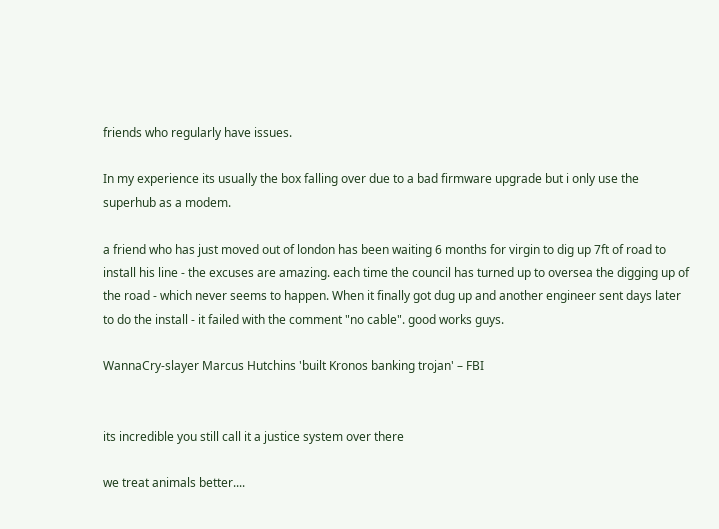friends who regularly have issues.

In my experience its usually the box falling over due to a bad firmware upgrade but i only use the superhub as a modem.

a friend who has just moved out of london has been waiting 6 months for virgin to dig up 7ft of road to install his line - the excuses are amazing. each time the council has turned up to oversea the digging up of the road - which never seems to happen. When it finally got dug up and another engineer sent days later to do the install - it failed with the comment "no cable". good works guys.

WannaCry-slayer Marcus Hutchins 'built Kronos banking trojan' – FBI


its incredible you still call it a justice system over there

we treat animals better....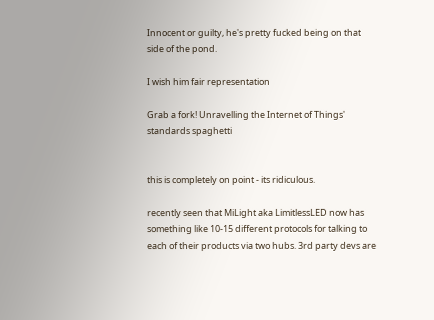Innocent or guilty, he's pretty fucked being on that side of the pond.

I wish him fair representation

Grab a fork! Unravelling the Internet of Things' standards spaghetti


this is completely on point - its ridiculous.

recently seen that MiLight aka LimitlessLED now has something like 10-15 different protocols for talking to each of their products via two hubs. 3rd party devs are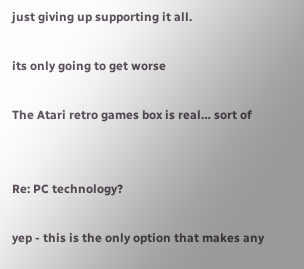just giving up supporting it all.

its only going to get worse

The Atari retro games box is real… sort of


Re: PC technology?

yep - this is the only option that makes any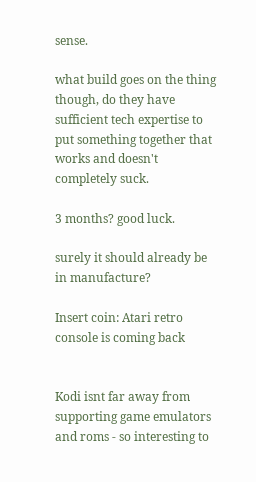sense.

what build goes on the thing though, do they have sufficient tech expertise to put something together that works and doesn't completely suck.

3 months? good luck.

surely it should already be in manufacture?

Insert coin: Atari retro console is coming back


Kodi isnt far away from supporting game emulators and roms - so interesting to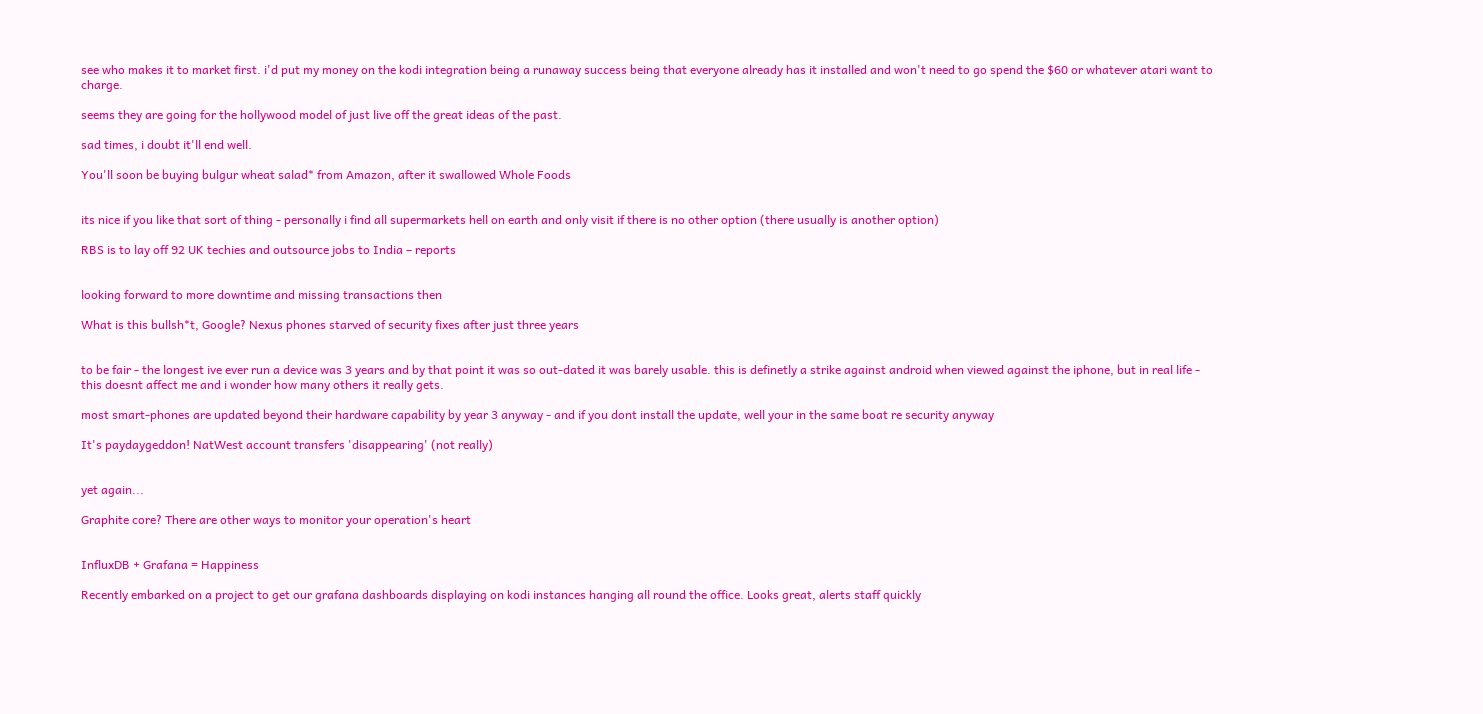see who makes it to market first. i'd put my money on the kodi integration being a runaway success being that everyone already has it installed and won't need to go spend the $60 or whatever atari want to charge.

seems they are going for the hollywood model of just live off the great ideas of the past.

sad times, i doubt it'll end well.

You'll soon be buying bulgur wheat salad* from Amazon, after it swallowed Whole Foods


its nice if you like that sort of thing - personally i find all supermarkets hell on earth and only visit if there is no other option (there usually is another option)

RBS is to lay off 92 UK techies and outsource jobs to India – reports


looking forward to more downtime and missing transactions then

What is this bullsh*t, Google? Nexus phones starved of security fixes after just three years


to be fair - the longest ive ever run a device was 3 years and by that point it was so out-dated it was barely usable. this is definetly a strike against android when viewed against the iphone, but in real life - this doesnt affect me and i wonder how many others it really gets.

most smart-phones are updated beyond their hardware capability by year 3 anyway - and if you dont install the update, well your in the same boat re security anyway

It's paydaygeddon! NatWest account transfers 'disappearing' (not really)


yet again...

Graphite core? There are other ways to monitor your operation's heart


InfluxDB + Grafana = Happiness

Recently embarked on a project to get our grafana dashboards displaying on kodi instances hanging all round the office. Looks great, alerts staff quickly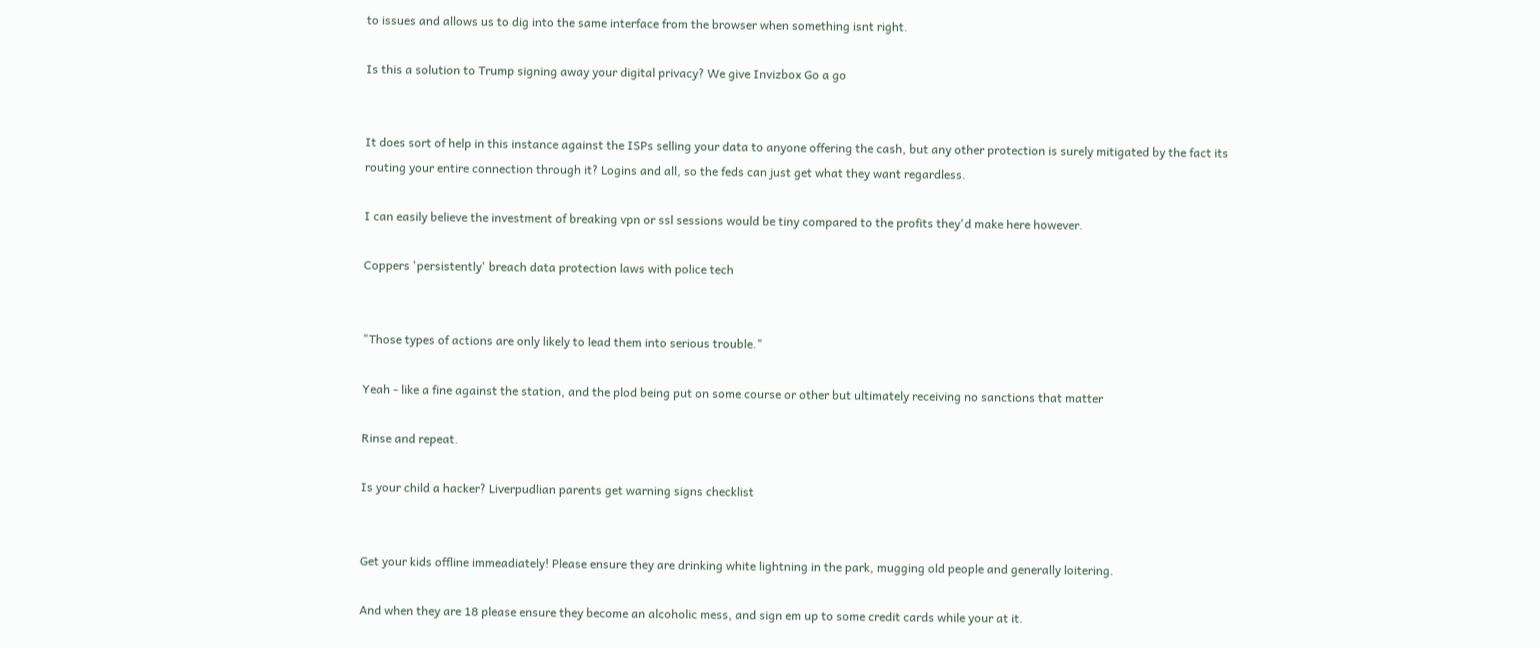to issues and allows us to dig into the same interface from the browser when something isnt right.

Is this a solution to Trump signing away your digital privacy? We give Invizbox Go a go


It does sort of help in this instance against the ISPs selling your data to anyone offering the cash, but any other protection is surely mitigated by the fact its routing your entire connection through it? Logins and all, so the feds can just get what they want regardless.

I can easily believe the investment of breaking vpn or ssl sessions would be tiny compared to the profits they'd make here however.

Coppers 'persistently' breach data protection laws with police tech


"Those types of actions are only likely to lead them into serious trouble."

Yeah - like a fine against the station, and the plod being put on some course or other but ultimately receiving no sanctions that matter

Rinse and repeat.

Is your child a hacker? Liverpudlian parents get warning signs checklist


Get your kids offline immeadiately! Please ensure they are drinking white lightning in the park, mugging old people and generally loitering.

And when they are 18 please ensure they become an alcoholic mess, and sign em up to some credit cards while your at it.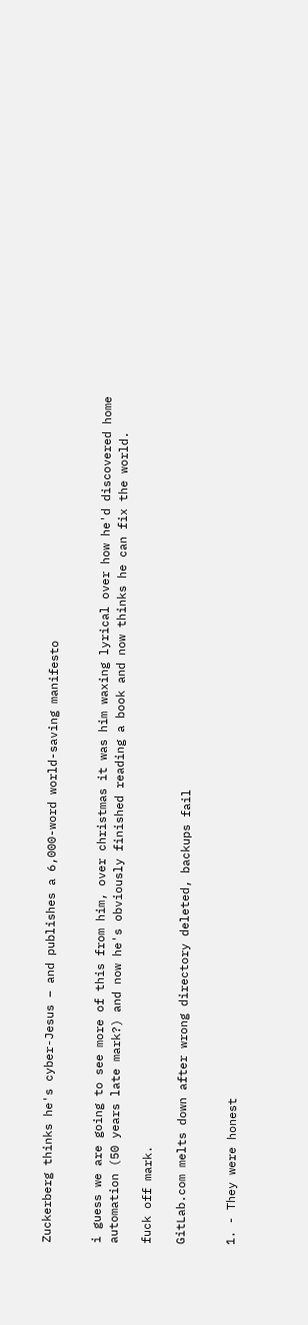Zuckerberg thinks he's cyber-Jesus – and publishes a 6,000-word world-saving manifesto


i guess we are going to see more of this from him, over christmas it was him waxing lyrical over how he'd discovered home automation (50 years late mark?) and now he's obviously finished reading a book and now thinks he can fix the world.

fuck off mark.

GitLab.com melts down after wrong directory deleted, backups fail


1. - They were honest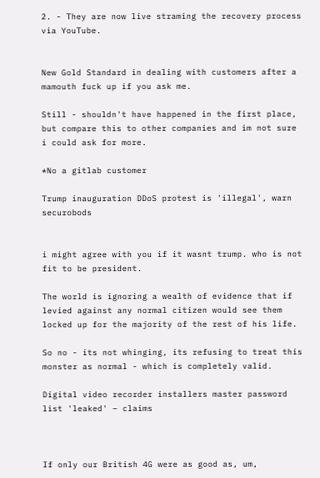2. - They are now live straming the recovery process via YouTube.


New Gold Standard in dealing with customers after a mamouth fuck up if you ask me.

Still - shouldn't have happened in the first place, but compare this to other companies and im not sure i could ask for more.

*No a gitlab customer

Trump inauguration DDoS protest is 'illegal', warn securobods


i might agree with you if it wasnt trump. who is not fit to be president.

The world is ignoring a wealth of evidence that if levied against any normal citizen would see them locked up for the majority of the rest of his life.

So no - its not whinging, its refusing to treat this monster as normal - which is completely valid.

Digital video recorder installers master password list 'leaked' – claims



If only our British 4G were as good as, um,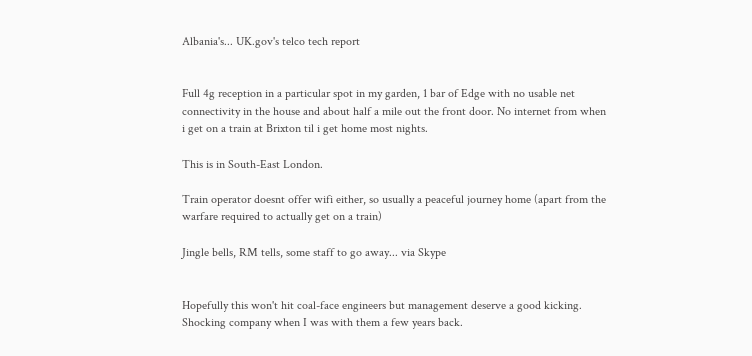Albania's... UK.gov's telco tech report


Full 4g reception in a particular spot in my garden, 1 bar of Edge with no usable net connectivity in the house and about half a mile out the front door. No internet from when i get on a train at Brixton til i get home most nights.

This is in South-East London.

Train operator doesnt offer wifi either, so usually a peaceful journey home (apart from the warfare required to actually get on a train)

Jingle bells, RM tells, some staff to go away... via Skype


Hopefully this won't hit coal-face engineers but management deserve a good kicking. Shocking company when I was with them a few years back.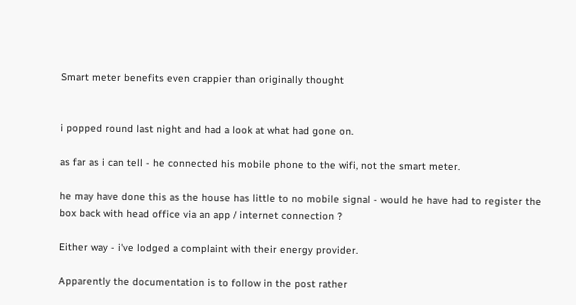Smart meter benefits even crappier than originally thought


i popped round last night and had a look at what had gone on.

as far as i can tell - he connected his mobile phone to the wifi, not the smart meter.

he may have done this as the house has little to no mobile signal - would he have had to register the box back with head office via an app / internet connection ?

Either way - i've lodged a complaint with their energy provider.

Apparently the documentation is to follow in the post rather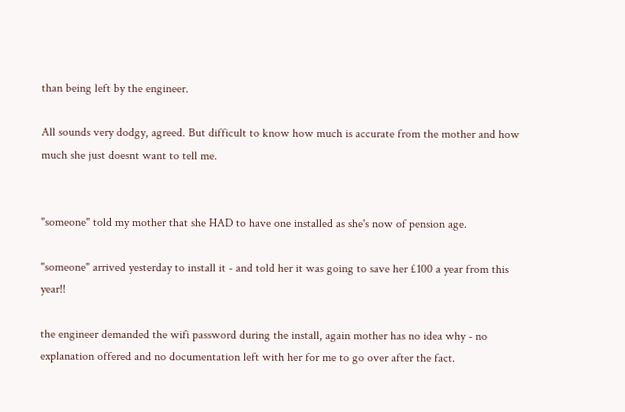than being left by the engineer.

All sounds very dodgy, agreed. But difficult to know how much is accurate from the mother and how much she just doesnt want to tell me.


"someone" told my mother that she HAD to have one installed as she's now of pension age.

"someone" arrived yesterday to install it - and told her it was going to save her £100 a year from this year!!

the engineer demanded the wifi password during the install, again mother has no idea why - no explanation offered and no documentation left with her for me to go over after the fact.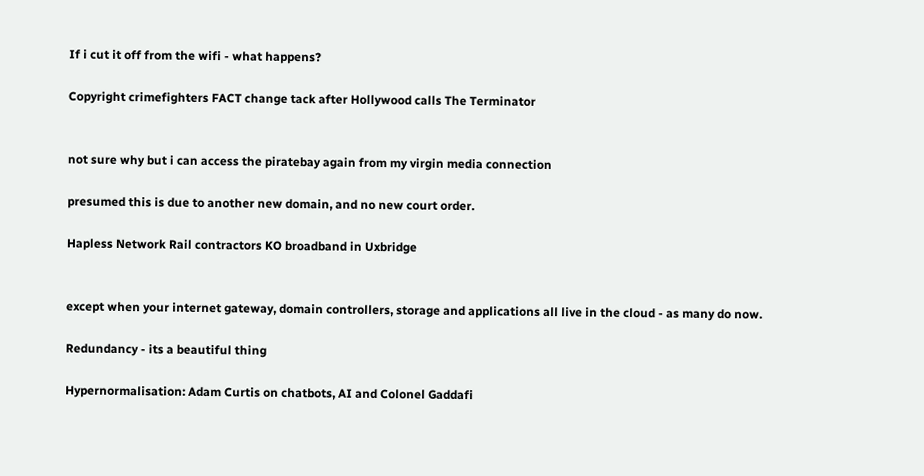If i cut it off from the wifi - what happens?

Copyright crimefighters FACT change tack after Hollywood calls The Terminator


not sure why but i can access the piratebay again from my virgin media connection

presumed this is due to another new domain, and no new court order.

Hapless Network Rail contractors KO broadband in Uxbridge


except when your internet gateway, domain controllers, storage and applications all live in the cloud - as many do now.

Redundancy - its a beautiful thing

Hypernormalisation: Adam Curtis on chatbots, AI and Colonel Gaddafi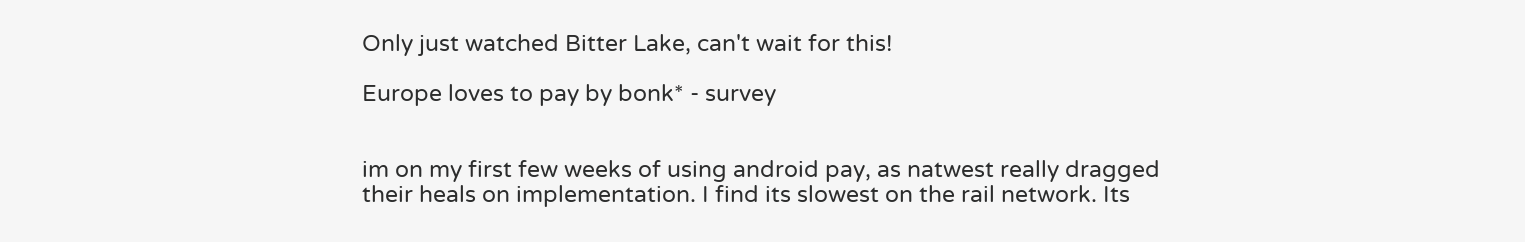Only just watched Bitter Lake, can't wait for this!

Europe loves to pay by bonk* - survey


im on my first few weeks of using android pay, as natwest really dragged their heals on implementation. I find its slowest on the rail network. Its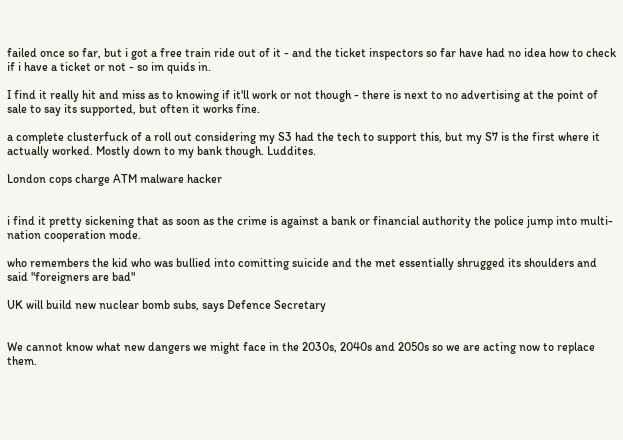failed once so far, but i got a free train ride out of it - and the ticket inspectors so far have had no idea how to check if i have a ticket or not - so im quids in.

I find it really hit and miss as to knowing if it'll work or not though - there is next to no advertising at the point of sale to say its supported, but often it works fine.

a complete clusterfuck of a roll out considering my S3 had the tech to support this, but my S7 is the first where it actually worked. Mostly down to my bank though. Luddites.

London cops charge ATM malware hacker


i find it pretty sickening that as soon as the crime is against a bank or financial authority the police jump into multi-nation cooperation mode.

who remembers the kid who was bullied into comitting suicide and the met essentially shrugged its shoulders and said "foreigners are bad"

UK will build new nuclear bomb subs, says Defence Secretary


We cannot know what new dangers we might face in the 2030s, 2040s and 2050s so we are acting now to replace them.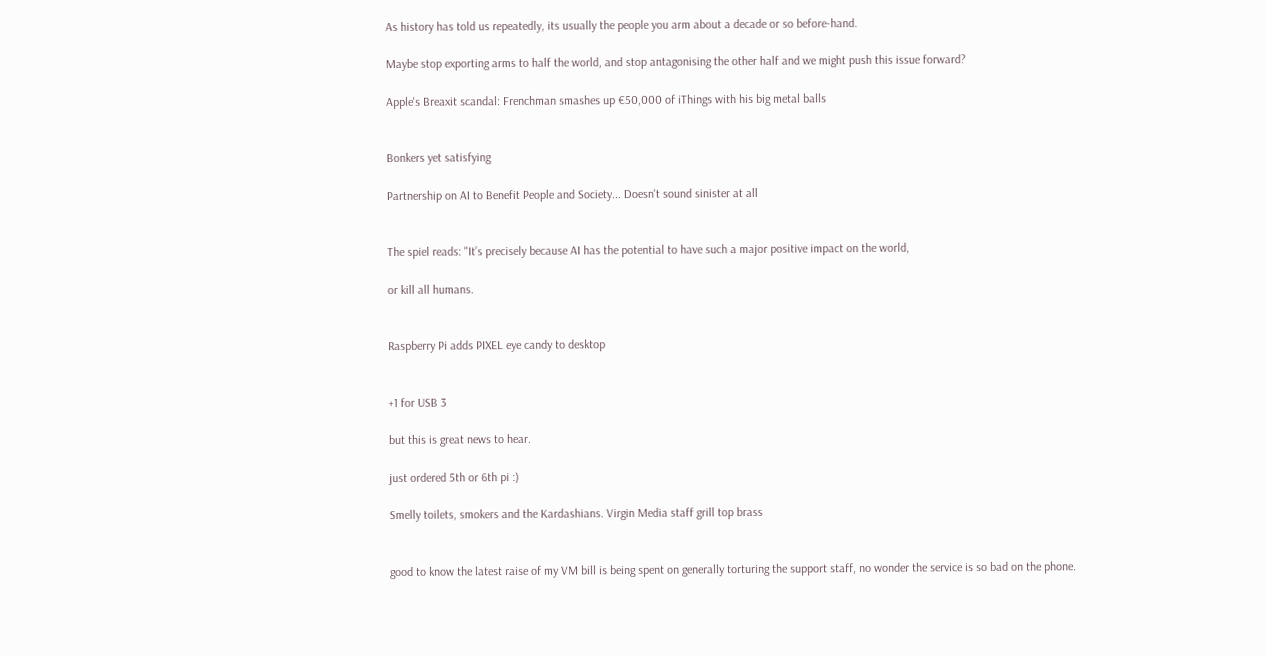As history has told us repeatedly, its usually the people you arm about a decade or so before-hand.

Maybe stop exporting arms to half the world, and stop antagonising the other half and we might push this issue forward?

Apple's Breaxit scandal: Frenchman smashes up €50,000 of iThings with his big metal balls


Bonkers yet satisfying

Partnership on AI to Benefit People and Society... Doesn't sound sinister at all


The spiel reads: "It’s precisely because AI has the potential to have such a major positive impact on the world,

or kill all humans.


Raspberry Pi adds PIXEL eye candy to desktop


+1 for USB 3

but this is great news to hear.

just ordered 5th or 6th pi :)

Smelly toilets, smokers and the Kardashians. Virgin Media staff grill top brass


good to know the latest raise of my VM bill is being spent on generally torturing the support staff, no wonder the service is so bad on the phone.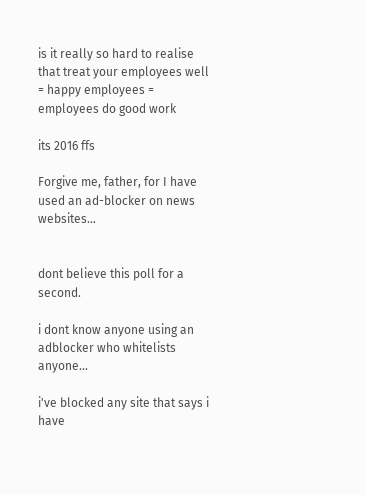is it really so hard to realise that treat your employees well = happy employees = employees do good work

its 2016 ffs

Forgive me, father, for I have used an ad-blocker on news websites...


dont believe this poll for a second.

i dont know anyone using an adblocker who whitelists anyone...

i've blocked any site that says i have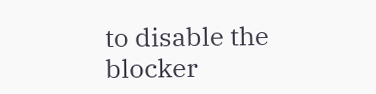to disable the blocker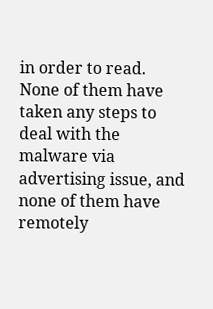in order to read. None of them have taken any steps to deal with the malware via advertising issue, and none of them have remotely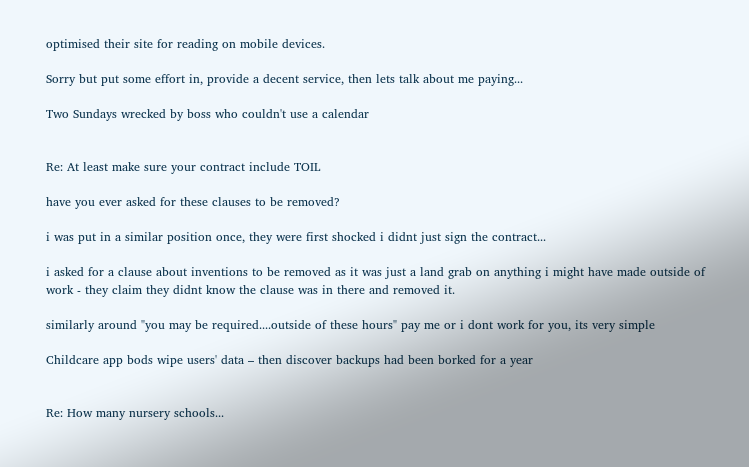optimised their site for reading on mobile devices.

Sorry but put some effort in, provide a decent service, then lets talk about me paying...

Two Sundays wrecked by boss who couldn't use a calendar


Re: At least make sure your contract include TOIL

have you ever asked for these clauses to be removed?

i was put in a similar position once, they were first shocked i didnt just sign the contract...

i asked for a clause about inventions to be removed as it was just a land grab on anything i might have made outside of work - they claim they didnt know the clause was in there and removed it.

similarly around "you may be required....outside of these hours" pay me or i dont work for you, its very simple

Childcare app bods wipe users' data – then discover backups had been borked for a year


Re: How many nursery schools...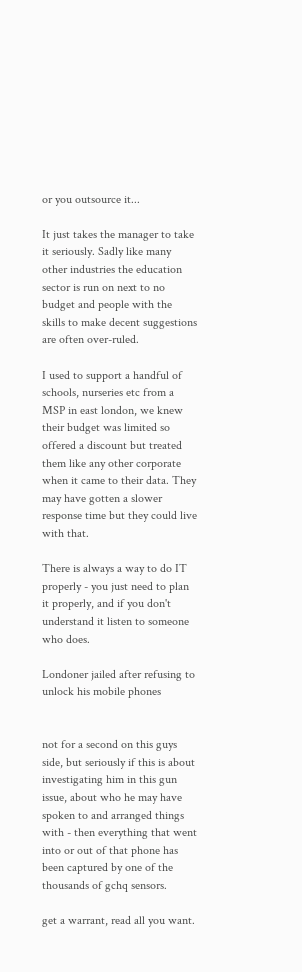or you outsource it...

It just takes the manager to take it seriously. Sadly like many other industries the education sector is run on next to no budget and people with the skills to make decent suggestions are often over-ruled.

I used to support a handful of schools, nurseries etc from a MSP in east london, we knew their budget was limited so offered a discount but treated them like any other corporate when it came to their data. They may have gotten a slower response time but they could live with that.

There is always a way to do IT properly - you just need to plan it properly, and if you don't understand it listen to someone who does.

Londoner jailed after refusing to unlock his mobile phones


not for a second on this guys side, but seriously if this is about investigating him in this gun issue, about who he may have spoken to and arranged things with - then everything that went into or out of that phone has been captured by one of the thousands of gchq sensors.

get a warrant, read all you want.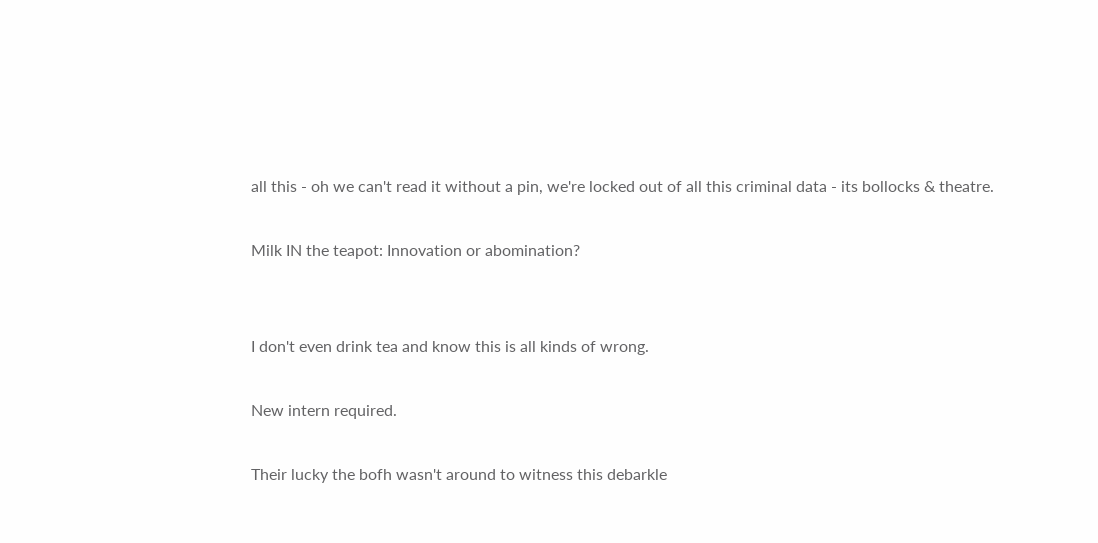all this - oh we can't read it without a pin, we're locked out of all this criminal data - its bollocks & theatre.

Milk IN the teapot: Innovation or abomination?


I don't even drink tea and know this is all kinds of wrong.

New intern required.

Their lucky the bofh wasn't around to witness this debarkle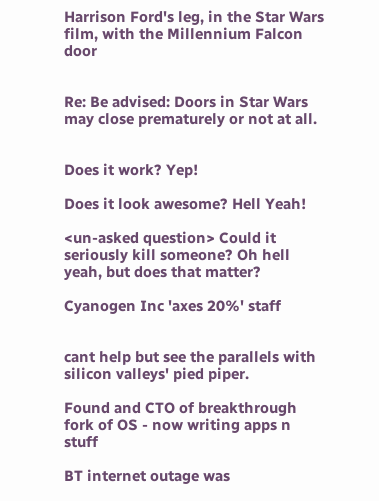Harrison Ford's leg, in the Star Wars film, with the Millennium Falcon door


Re: Be advised: Doors in Star Wars may close prematurely or not at all.


Does it work? Yep!

Does it look awesome? Hell Yeah!

<un-asked question> Could it seriously kill someone? Oh hell yeah, but does that matter?

Cyanogen Inc 'axes 20%' staff


cant help but see the parallels with silicon valleys' pied piper.

Found and CTO of breakthrough fork of OS - now writing apps n stuff

BT internet outage was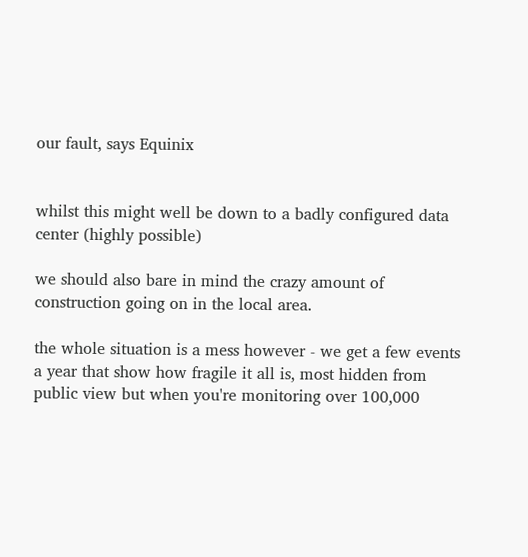our fault, says Equinix


whilst this might well be down to a badly configured data center (highly possible)

we should also bare in mind the crazy amount of construction going on in the local area.

the whole situation is a mess however - we get a few events a year that show how fragile it all is, most hidden from public view but when you're monitoring over 100,000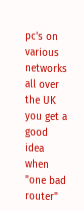pc's on various networks all over the UK you get a good idea when "one bad router"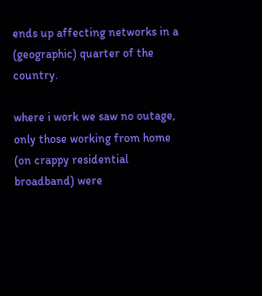ends up affecting networks in a (geographic) quarter of the country.

where i work we saw no outage, only those working from home (on crappy residential broadband) were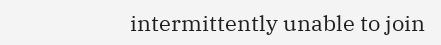intermittently unable to join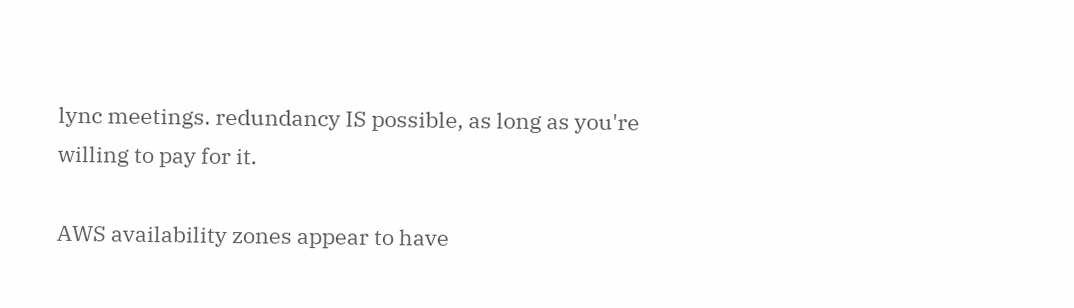lync meetings. redundancy IS possible, as long as you're willing to pay for it.

AWS availability zones appear to have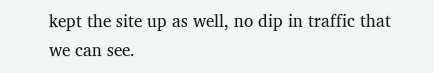kept the site up as well, no dip in traffic that we can see.